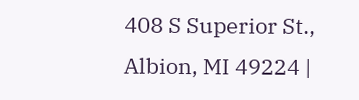408 S Superior St., Albion, MI 49224 |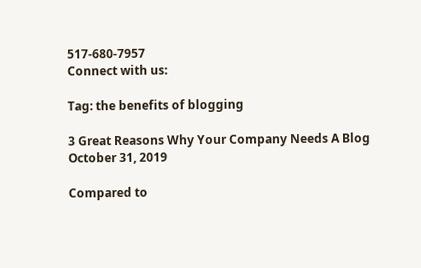517-680-7957
Connect with us:

Tag: the benefits of blogging

3 Great Reasons Why Your Company Needs A Blog
October 31, 2019

Compared to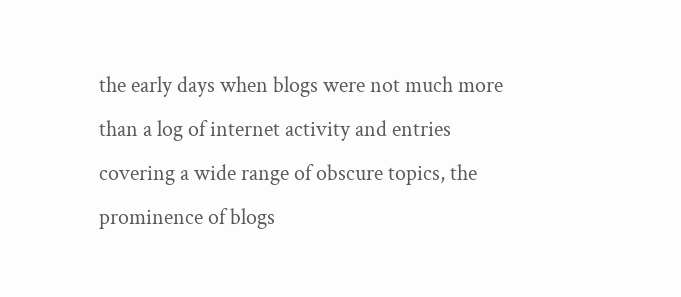the early days when blogs were not much more than a log of internet activity and entries covering a wide range of obscure topics, the prominence of blogs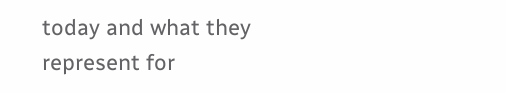today and what they represent for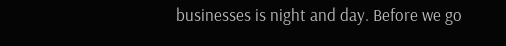businesses is night and day. Before we go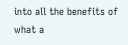into all the benefits of what a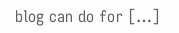blog can do for […]